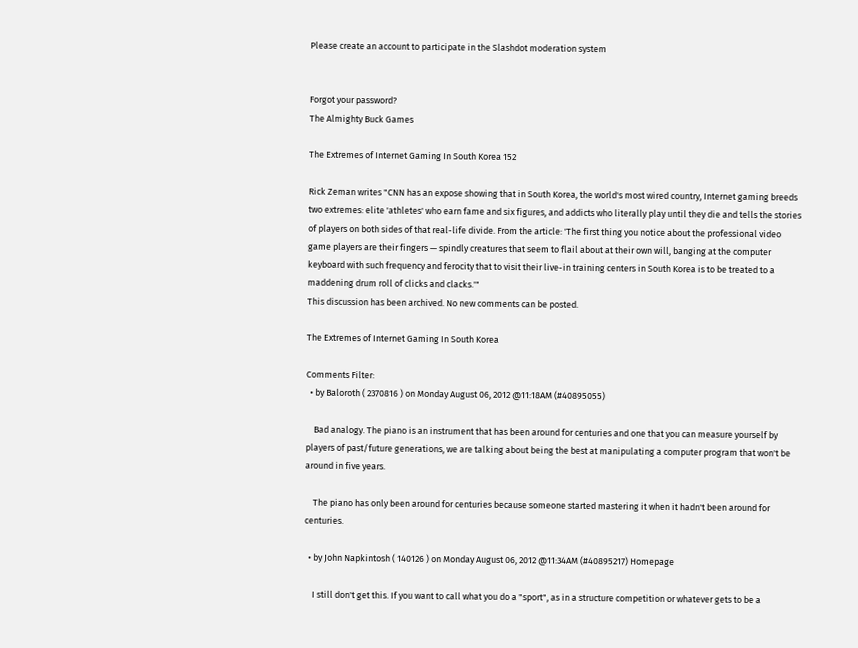Please create an account to participate in the Slashdot moderation system


Forgot your password?
The Almighty Buck Games

The Extremes of Internet Gaming In South Korea 152

Rick Zeman writes "CNN has an expose showing that in South Korea, the world's most wired country, Internet gaming breeds two extremes: elite 'athletes' who earn fame and six figures, and addicts who literally play until they die and tells the stories of players on both sides of that real-life divide. From the article: 'The first thing you notice about the professional video game players are their fingers — spindly creatures that seem to flail about at their own will, banging at the computer keyboard with such frequency and ferocity that to visit their live-in training centers in South Korea is to be treated to a maddening drum roll of clicks and clacks.'"
This discussion has been archived. No new comments can be posted.

The Extremes of Internet Gaming In South Korea

Comments Filter:
  • by Baloroth ( 2370816 ) on Monday August 06, 2012 @11:18AM (#40895055)

    Bad analogy. The piano is an instrument that has been around for centuries and one that you can measure yourself by players of past/future generations, we are talking about being the best at manipulating a computer program that won't be around in five years.

    The piano has only been around for centuries because someone started mastering it when it hadn't been around for centuries.

  • by John Napkintosh ( 140126 ) on Monday August 06, 2012 @11:34AM (#40895217) Homepage

    I still don't get this. If you want to call what you do a "sport", as in a structure competition or whatever gets to be a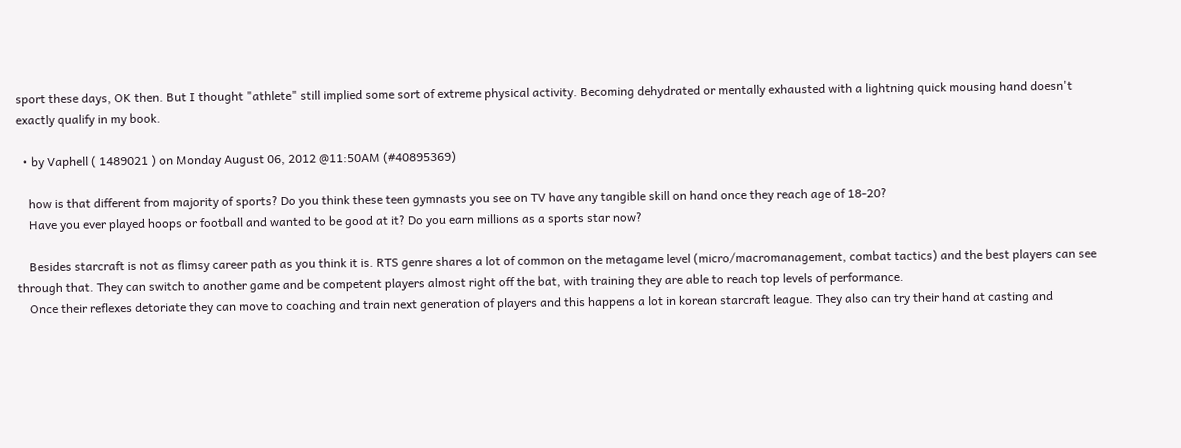sport these days, OK then. But I thought "athlete" still implied some sort of extreme physical activity. Becoming dehydrated or mentally exhausted with a lightning quick mousing hand doesn't exactly qualify in my book.

  • by Vaphell ( 1489021 ) on Monday August 06, 2012 @11:50AM (#40895369)

    how is that different from majority of sports? Do you think these teen gymnasts you see on TV have any tangible skill on hand once they reach age of 18-20?
    Have you ever played hoops or football and wanted to be good at it? Do you earn millions as a sports star now?

    Besides starcraft is not as flimsy career path as you think it is. RTS genre shares a lot of common on the metagame level (micro/macromanagement, combat tactics) and the best players can see through that. They can switch to another game and be competent players almost right off the bat, with training they are able to reach top levels of performance.
    Once their reflexes detoriate they can move to coaching and train next generation of players and this happens a lot in korean starcraft league. They also can try their hand at casting and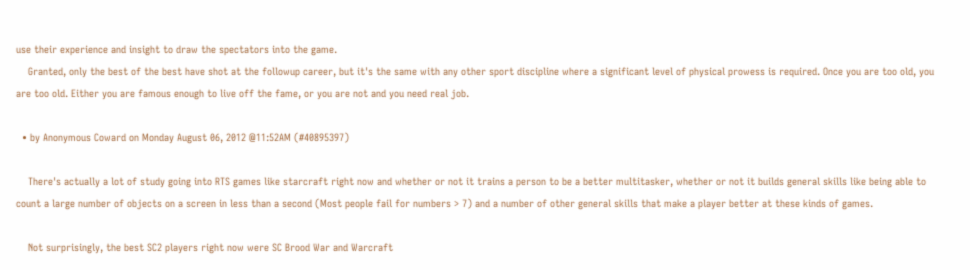use their experience and insight to draw the spectators into the game.
    Granted, only the best of the best have shot at the followup career, but it's the same with any other sport discipline where a significant level of physical prowess is required. Once you are too old, you are too old. Either you are famous enough to live off the fame, or you are not and you need real job.

  • by Anonymous Coward on Monday August 06, 2012 @11:52AM (#40895397)

    There's actually a lot of study going into RTS games like starcraft right now and whether or not it trains a person to be a better multitasker, whether or not it builds general skills like being able to count a large number of objects on a screen in less than a second (Most people fail for numbers > 7) and a number of other general skills that make a player better at these kinds of games.

    Not surprisingly, the best SC2 players right now were SC Brood War and Warcraft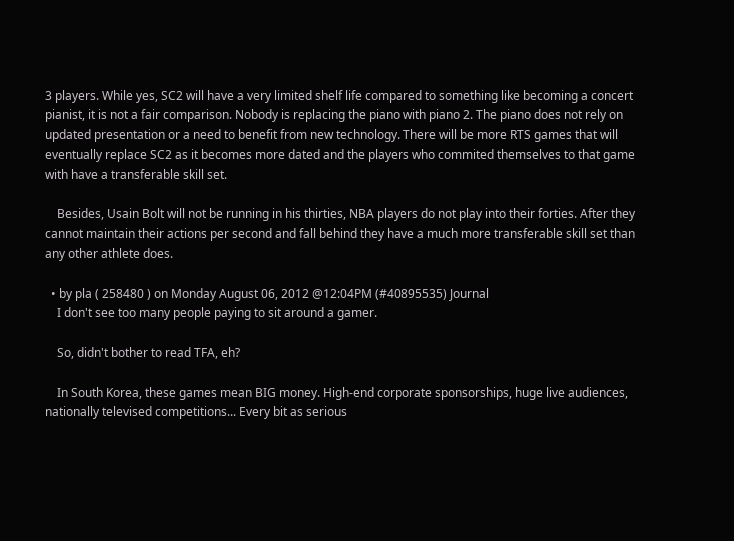3 players. While yes, SC2 will have a very limited shelf life compared to something like becoming a concert pianist, it is not a fair comparison. Nobody is replacing the piano with piano 2. The piano does not rely on updated presentation or a need to benefit from new technology. There will be more RTS games that will eventually replace SC2 as it becomes more dated and the players who commited themselves to that game with have a transferable skill set.

    Besides, Usain Bolt will not be running in his thirties, NBA players do not play into their forties. After they cannot maintain their actions per second and fall behind they have a much more transferable skill set than any other athlete does.

  • by pla ( 258480 ) on Monday August 06, 2012 @12:04PM (#40895535) Journal
    I don't see too many people paying to sit around a gamer.

    So, didn't bother to read TFA, eh?

    In South Korea, these games mean BIG money. High-end corporate sponsorships, huge live audiences, nationally televised competitions... Every bit as serious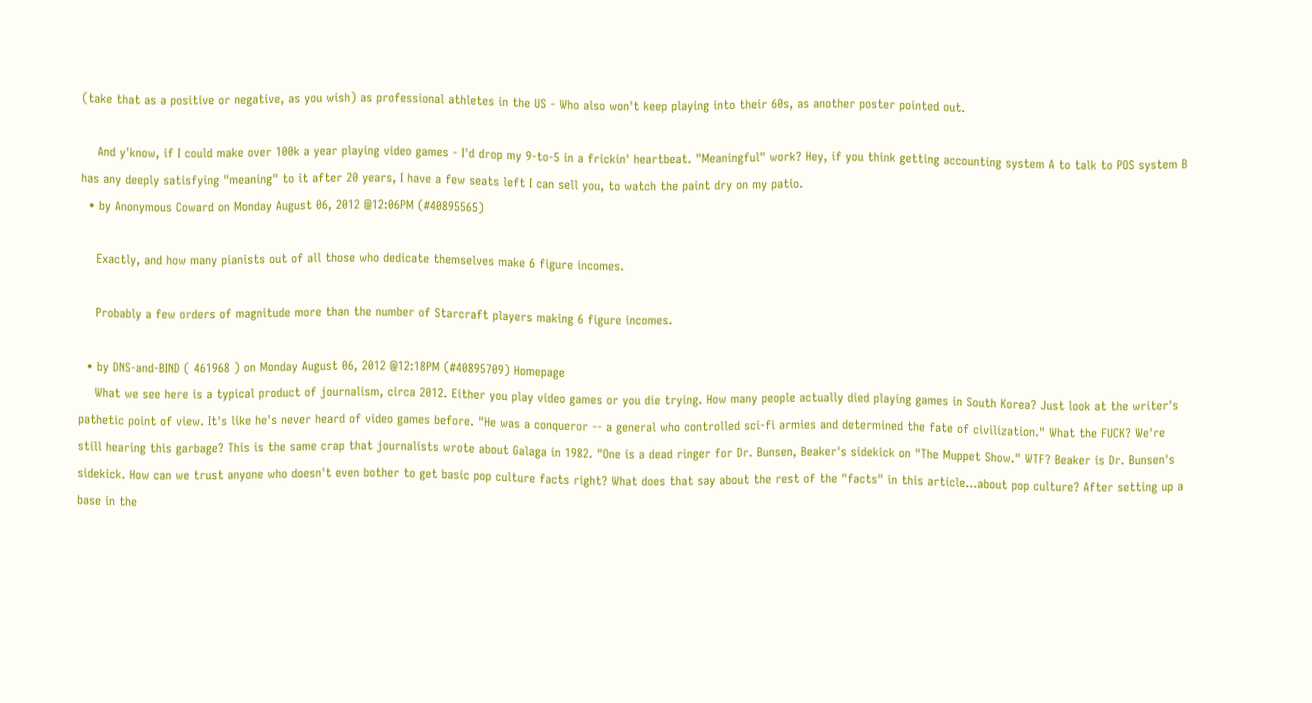(take that as a positive or negative, as you wish) as professional athletes in the US - Who also won't keep playing into their 60s, as another poster pointed out.

    And y'know, if I could make over 100k a year playing video games - I'd drop my 9-to-5 in a frickin' heartbeat. "Meaningful" work? Hey, if you think getting accounting system A to talk to POS system B has any deeply satisfying "meaning" to it after 20 years, I have a few seats left I can sell you, to watch the paint dry on my patio.
  • by Anonymous Coward on Monday August 06, 2012 @12:06PM (#40895565)

    Exactly, and how many pianists out of all those who dedicate themselves make 6 figure incomes.

    Probably a few orders of magnitude more than the number of Starcraft players making 6 figure incomes.

  • by DNS-and-BIND ( 461968 ) on Monday August 06, 2012 @12:18PM (#40895709) Homepage
    What we see here is a typical product of journalism, circa 2012. Either you play video games or you die trying. How many people actually died playing games in South Korea? Just look at the writer's pathetic point of view. It's like he's never heard of video games before. "He was a conqueror -- a general who controlled sci-fi armies and determined the fate of civilization." What the FUCK? We're still hearing this garbage? This is the same crap that journalists wrote about Galaga in 1982. "One is a dead ringer for Dr. Bunsen, Beaker's sidekick on "The Muppet Show." WTF? Beaker is Dr. Bunsen's sidekick. How can we trust anyone who doesn't even bother to get basic pop culture facts right? What does that say about the rest of the "facts" in this article...about pop culture? After setting up a base in the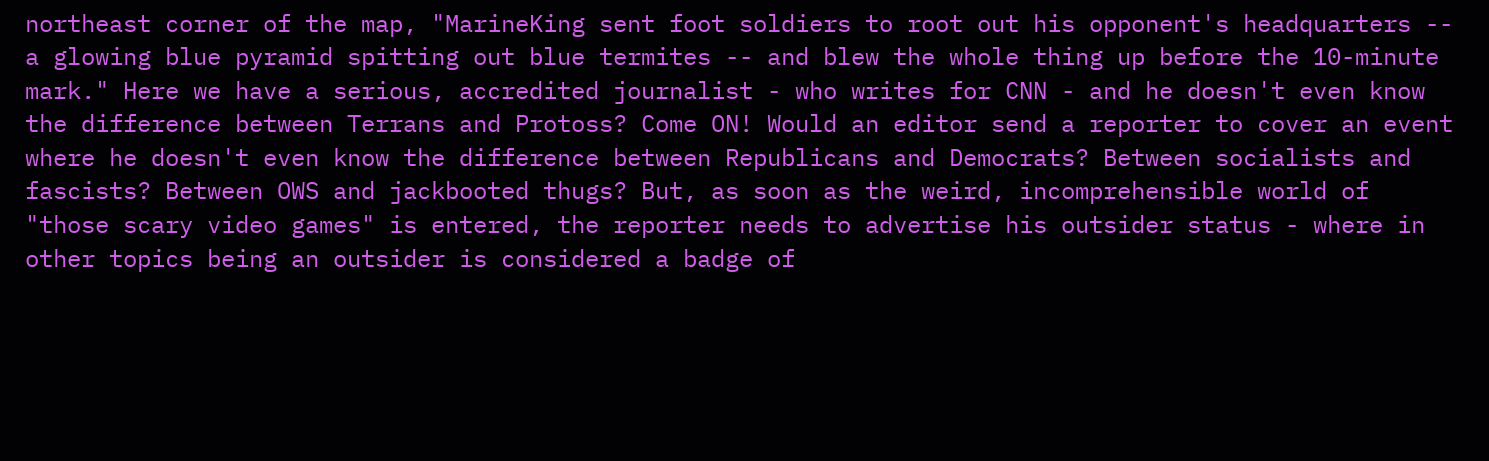northeast corner of the map, "MarineKing sent foot soldiers to root out his opponent's headquarters -- a glowing blue pyramid spitting out blue termites -- and blew the whole thing up before the 10-minute mark." Here we have a serious, accredited journalist - who writes for CNN - and he doesn't even know the difference between Terrans and Protoss? Come ON! Would an editor send a reporter to cover an event where he doesn't even know the difference between Republicans and Democrats? Between socialists and fascists? Between OWS and jackbooted thugs? But, as soon as the weird, incomprehensible world of "those scary video games" is entered, the reporter needs to advertise his outsider status - where in other topics being an outsider is considered a badge of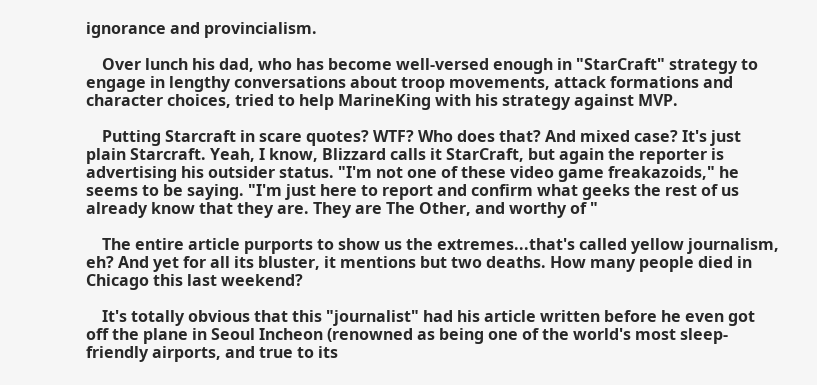ignorance and provincialism.

    Over lunch his dad, who has become well-versed enough in "StarCraft" strategy to engage in lengthy conversations about troop movements, attack formations and character choices, tried to help MarineKing with his strategy against MVP.

    Putting Starcraft in scare quotes? WTF? Who does that? And mixed case? It's just plain Starcraft. Yeah, I know, Blizzard calls it StarCraft, but again the reporter is advertising his outsider status. "I'm not one of these video game freakazoids," he seems to be saying. "I'm just here to report and confirm what geeks the rest of us already know that they are. They are The Other, and worthy of "

    The entire article purports to show us the extremes...that's called yellow journalism, eh? And yet for all its bluster, it mentions but two deaths. How many people died in Chicago this last weekend?

    It's totally obvious that this "journalist" had his article written before he even got off the plane in Seoul Incheon (renowned as being one of the world's most sleep-friendly airports, and true to its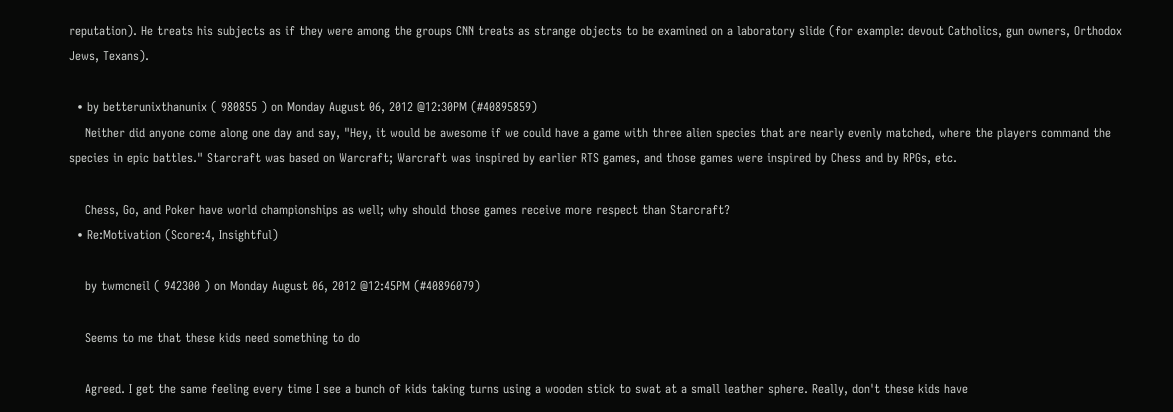reputation). He treats his subjects as if they were among the groups CNN treats as strange objects to be examined on a laboratory slide (for example: devout Catholics, gun owners, Orthodox Jews, Texans).

  • by betterunixthanunix ( 980855 ) on Monday August 06, 2012 @12:30PM (#40895859)
    Neither did anyone come along one day and say, "Hey, it would be awesome if we could have a game with three alien species that are nearly evenly matched, where the players command the species in epic battles." Starcraft was based on Warcraft; Warcraft was inspired by earlier RTS games, and those games were inspired by Chess and by RPGs, etc.

    Chess, Go, and Poker have world championships as well; why should those games receive more respect than Starcraft?
  • Re:Motivation (Score:4, Insightful)

    by twmcneil ( 942300 ) on Monday August 06, 2012 @12:45PM (#40896079)

    Seems to me that these kids need something to do

    Agreed. I get the same feeling every time I see a bunch of kids taking turns using a wooden stick to swat at a small leather sphere. Really, don't these kids have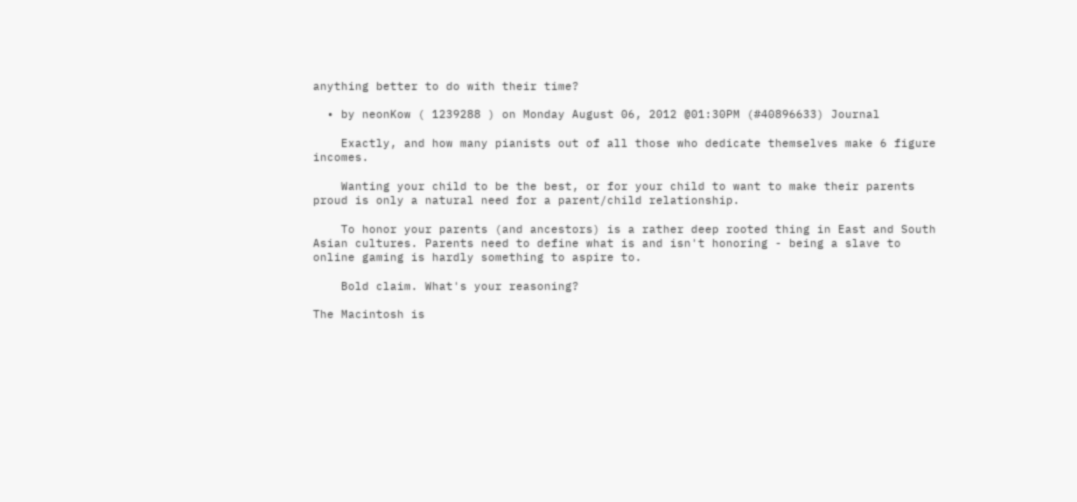anything better to do with their time?

  • by neonKow ( 1239288 ) on Monday August 06, 2012 @01:30PM (#40896633) Journal

    Exactly, and how many pianists out of all those who dedicate themselves make 6 figure incomes.

    Wanting your child to be the best, or for your child to want to make their parents proud is only a natural need for a parent/child relationship.

    To honor your parents (and ancestors) is a rather deep rooted thing in East and South Asian cultures. Parents need to define what is and isn't honoring - being a slave to online gaming is hardly something to aspire to.

    Bold claim. What's your reasoning?

The Macintosh is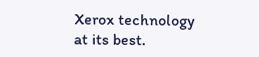Xerox technology at its best.